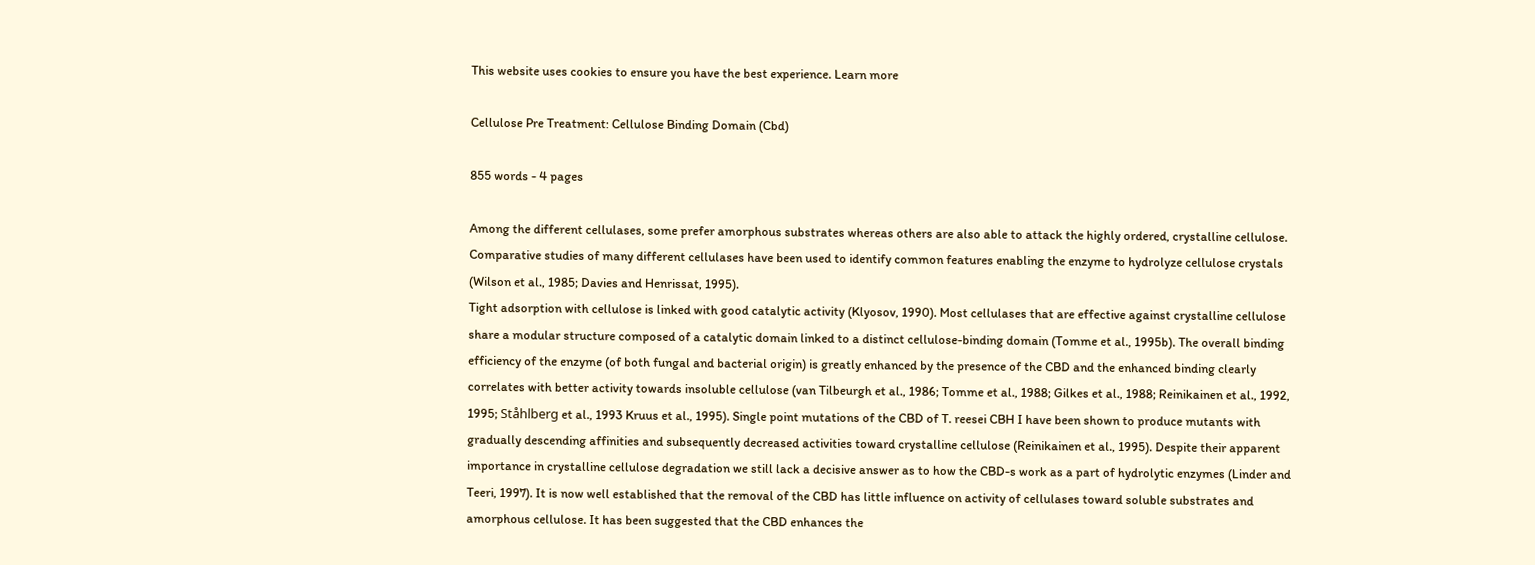This website uses cookies to ensure you have the best experience. Learn more

Cellulose Pre Treatment: Cellulose Binding Domain (Cbd)

855 words - 4 pages

Among the different cellulases, some prefer amorphous substrates whereas others are also able to attack the highly ordered, crystalline cellulose. Comparative studies of many different cellulases have been used to identify common features enabling the enzyme to hydrolyze cellulose crystals (Wilson et al., 1985; Davies and Henrissat, 1995).
Tight adsorption with cellulose is linked with good catalytic activity (Klyosov, 1990). Most cellulases that are effective against crystalline cellulose share a modular structure composed of a catalytic domain linked to a distinct cellulose-binding domain (Tomme et al., 1995b). The overall binding efficiency of the enzyme (of both fungal and bacterial origin) is greatly enhanced by the presence of the CBD and the enhanced binding clearly correlates with better activity towards insoluble cellulose (van Tilbeurgh et al., 1986; Tomme et al., 1988; Gilkes et al., 1988; Reinikainen et al., 1992, 1995; Ståhlberg et al., 1993 Kruus et al., 1995). Single point mutations of the CBD of T. reesei CBH I have been shown to produce mutants with gradually descending affinities and subsequently decreased activities toward crystalline cellulose (Reinikainen et al., 1995). Despite their apparent importance in crystalline cellulose degradation we still lack a decisive answer as to how the CBD-s work as a part of hydrolytic enzymes (Linder and Teeri, 1997). It is now well established that the removal of the CBD has little influence on activity of cellulases toward soluble substrates and amorphous cellulose. It has been suggested that the CBD enhances the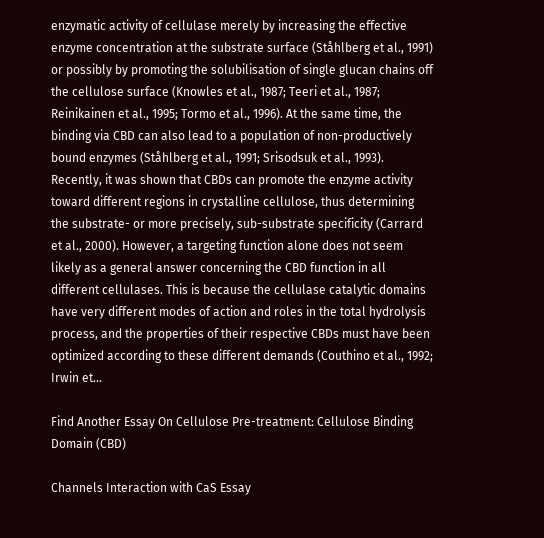enzymatic activity of cellulase merely by increasing the effective enzyme concentration at the substrate surface (Ståhlberg et al., 1991) or possibly by promoting the solubilisation of single glucan chains off the cellulose surface (Knowles et al., 1987; Teeri et al., 1987; Reinikainen et al., 1995; Tormo et al., 1996). At the same time, the binding via CBD can also lead to a population of non-productively bound enzymes (Ståhlberg et al., 1991; Srisodsuk et al., 1993). Recently, it was shown that CBDs can promote the enzyme activity toward different regions in crystalline cellulose, thus determining the substrate- or more precisely, sub-substrate specificity (Carrard et al., 2000). However, a targeting function alone does not seem likely as a general answer concerning the CBD function in all different cellulases. This is because the cellulase catalytic domains have very different modes of action and roles in the total hydrolysis process, and the properties of their respective CBDs must have been optimized according to these different demands (Couthino et al., 1992; Irwin et...

Find Another Essay On Cellulose Pre-treatment: Cellulose Binding Domain (CBD)

Channels Interaction with CaS Essay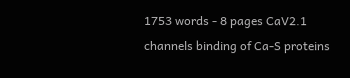1753 words - 8 pages CaV2.1 channels binding of Ca-S proteins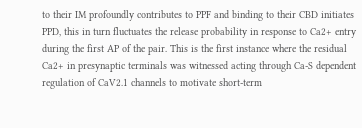to their IM profoundly contributes to PPF and binding to their CBD initiates PPD, this in turn fluctuates the release probability in response to Ca2+ entry during the first AP of the pair. This is the first instance where the residual Ca2+ in presynaptic terminals was witnessed acting through Ca-S dependent regulation of CaV2.1 channels to motivate short-term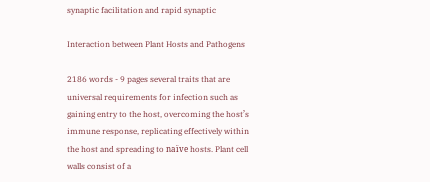synaptic facilitation and rapid synaptic

Interaction between Plant Hosts and Pathogens

2186 words - 9 pages several traits that are universal requirements for infection such as gaining entry to the host, overcoming the host’s immune response, replicating effectively within the host and spreading to naïve hosts. Plant cell walls consist of a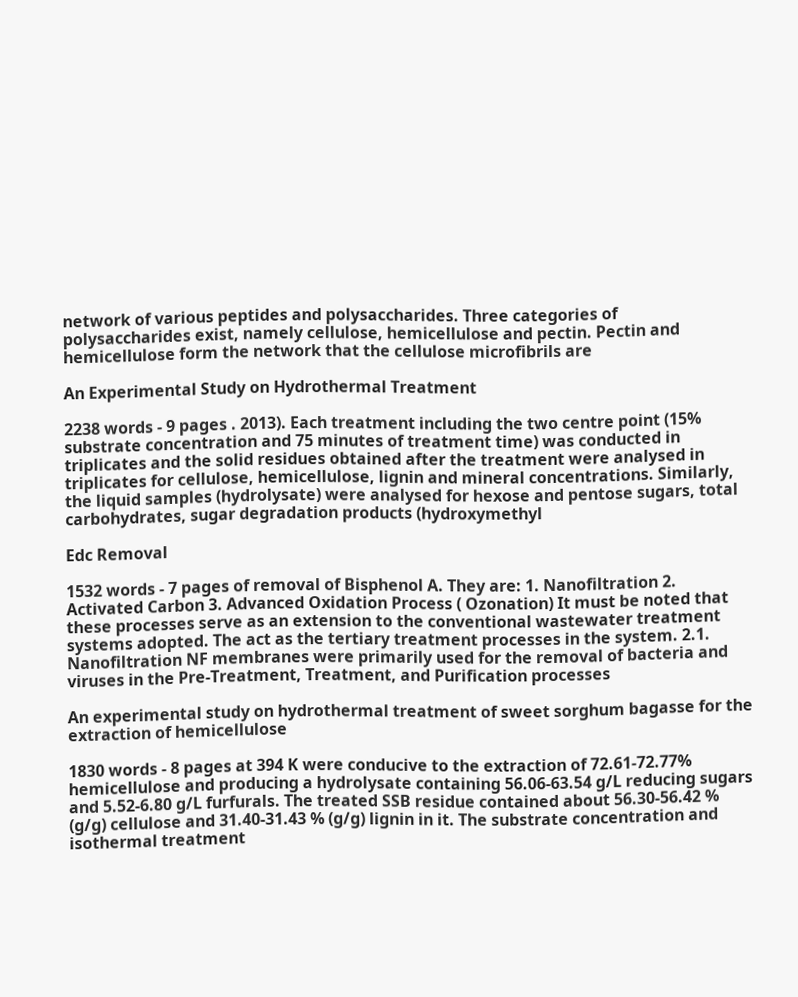network of various peptides and polysaccharides. Three categories of polysaccharides exist, namely cellulose, hemicellulose and pectin. Pectin and hemicellulose form the network that the cellulose microfibrils are

An Experimental Study on Hydrothermal Treatment

2238 words - 9 pages . 2013). Each treatment including the two centre point (15% substrate concentration and 75 minutes of treatment time) was conducted in triplicates and the solid residues obtained after the treatment were analysed in triplicates for cellulose, hemicellulose, lignin and mineral concentrations. Similarly, the liquid samples (hydrolysate) were analysed for hexose and pentose sugars, total carbohydrates, sugar degradation products (hydroxymethyl

Edc Removal

1532 words - 7 pages of removal of Bisphenol A. They are: 1. Nanofiltration 2. Activated Carbon 3. Advanced Oxidation Process ( Ozonation) It must be noted that these processes serve as an extension to the conventional wastewater treatment systems adopted. The act as the tertiary treatment processes in the system. 2.1. Nanofiltration NF membranes were primarily used for the removal of bacteria and viruses in the Pre-Treatment, Treatment, and Purification processes

An experimental study on hydrothermal treatment of sweet sorghum bagasse for the extraction of hemicellulose

1830 words - 8 pages at 394 K were conducive to the extraction of 72.61-72.77% hemicellulose and producing a hydrolysate containing 56.06-63.54 g/L reducing sugars and 5.52-6.80 g/L furfurals. The treated SSB residue contained about 56.30-56.42 % (g/g) cellulose and 31.40-31.43 % (g/g) lignin in it. The substrate concentration and isothermal treatment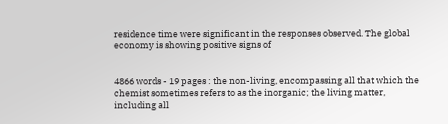residence time were significant in the responses observed. The global economy is showing positive signs of


4866 words - 19 pages : the non-living, encompassing all that which the chemist sometimes refers to as the inorganic; the living matter, including all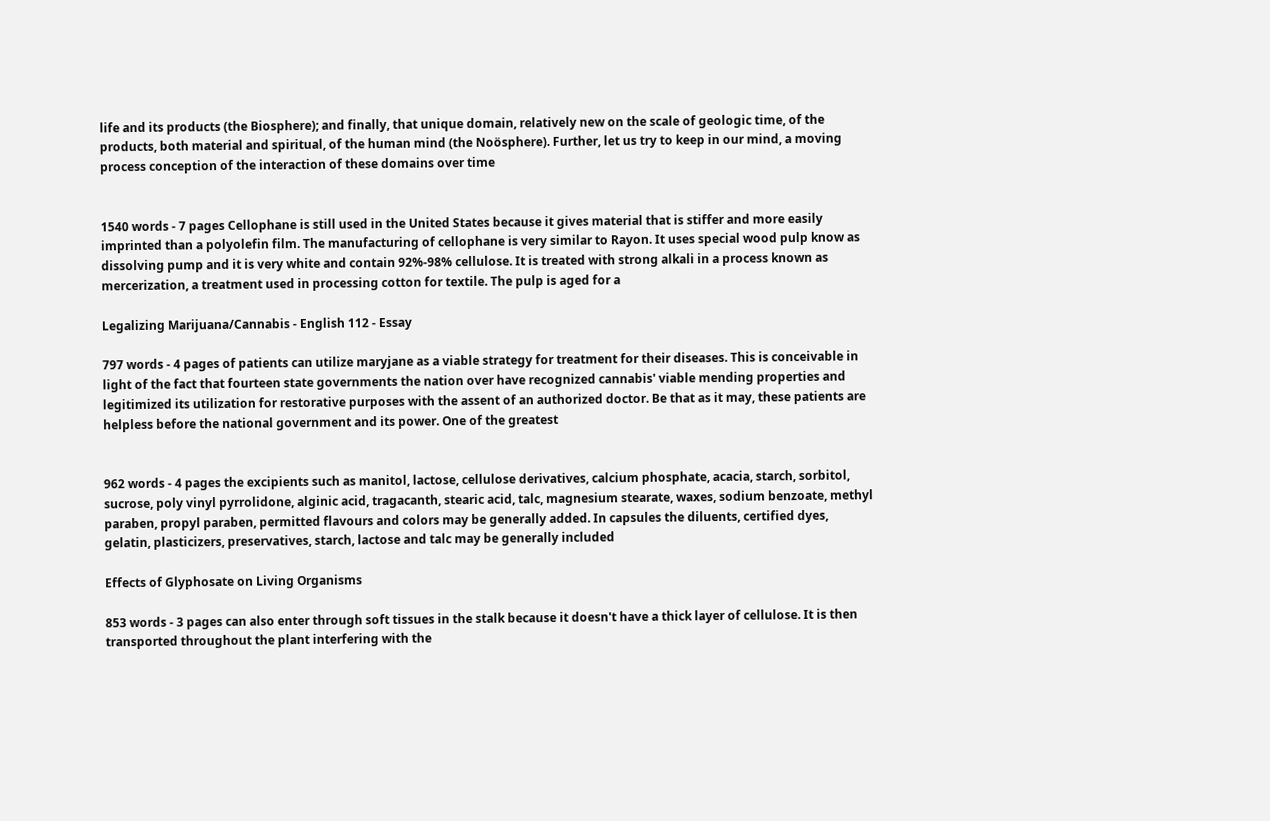life and its products (the Biosphere); and finally, that unique domain, relatively new on the scale of geologic time, of the products, both material and spiritual, of the human mind (the Noösphere). Further, let us try to keep in our mind, a moving process conception of the interaction of these domains over time


1540 words - 7 pages Cellophane is still used in the United States because it gives material that is stiffer and more easily imprinted than a polyolefin film. The manufacturing of cellophane is very similar to Rayon. It uses special wood pulp know as dissolving pump and it is very white and contain 92%-98% cellulose. It is treated with strong alkali in a process known as mercerization, a treatment used in processing cotton for textile. The pulp is aged for a

Legalizing Marijuana/Cannabis - English 112 - Essay

797 words - 4 pages of patients can utilize maryjane as a viable strategy for treatment for their diseases. This is conceivable in light of the fact that fourteen state governments the nation over have recognized cannabis' viable mending properties and legitimized its utilization for restorative purposes with the assent of an authorized doctor. Be that as it may, these patients are helpless before the national government and its power. One of the greatest


962 words - 4 pages the excipients such as manitol, lactose, cellulose derivatives, calcium phosphate, acacia, starch, sorbitol, sucrose, poly vinyl pyrrolidone, alginic acid, tragacanth, stearic acid, talc, magnesium stearate, waxes, sodium benzoate, methyl paraben, propyl paraben, permitted flavours and colors may be generally added. In capsules the diluents, certified dyes, gelatin, plasticizers, preservatives, starch, lactose and talc may be generally included

Effects of Glyphosate on Living Organisms

853 words - 3 pages can also enter through soft tissues in the stalk because it doesn't have a thick layer of cellulose. It is then transported throughout the plant interfering with the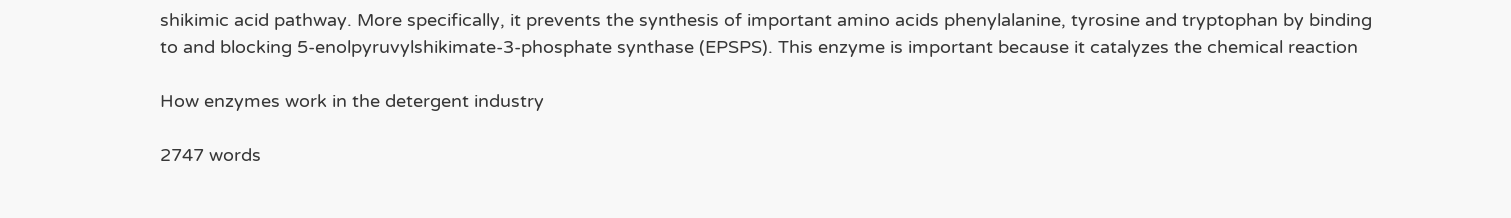shikimic acid pathway. More specifically, it prevents the synthesis of important amino acids phenylalanine, tyrosine and tryptophan by binding to and blocking 5-enolpyruvylshikimate-3-phosphate synthase (EPSPS). This enzyme is important because it catalyzes the chemical reaction

How enzymes work in the detergent industry

2747 words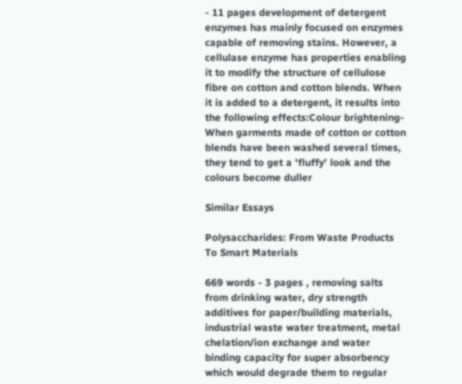- 11 pages development of detergent enzymes has mainly focused on enzymes capable of removing stains. However, a cellulase enzyme has properties enabling it to modify the structure of cellulose fibre on cotton and cotton blends. When it is added to a detergent, it results into the following effects:Colour brightening-When garments made of cotton or cotton blends have been washed several times, they tend to get a 'fluffy' look and the colours become duller

Similar Essays

Polysaccharides: From Waste Products To Smart Materials

669 words - 3 pages , removing salts from drinking water, dry strength additives for paper/building materials, industrial waste water treatment, metal chelation/ion exchange and water binding capacity for super absorbency which would degrade them to regular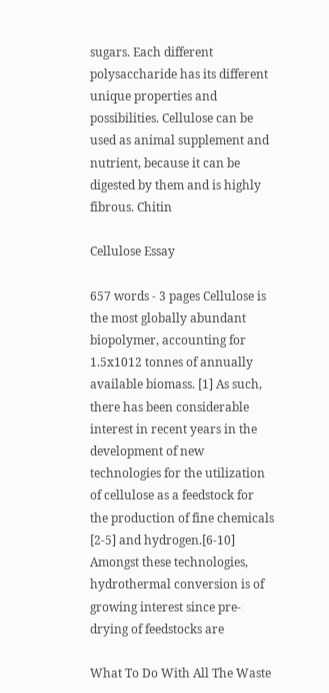sugars. Each different polysaccharide has its different unique properties and possibilities. Cellulose can be used as animal supplement and nutrient, because it can be digested by them and is highly fibrous. Chitin

Cellulose Essay

657 words - 3 pages Cellulose is the most globally abundant biopolymer, accounting for 1.5x1012 tonnes of annually available biomass. [1] As such, there has been considerable interest in recent years in the development of new technologies for the utilization of cellulose as a feedstock for the production of fine chemicals [2-5] and hydrogen.[6-10] Amongst these technologies, hydrothermal conversion is of growing interest since pre-drying of feedstocks are

What To Do With All The Waste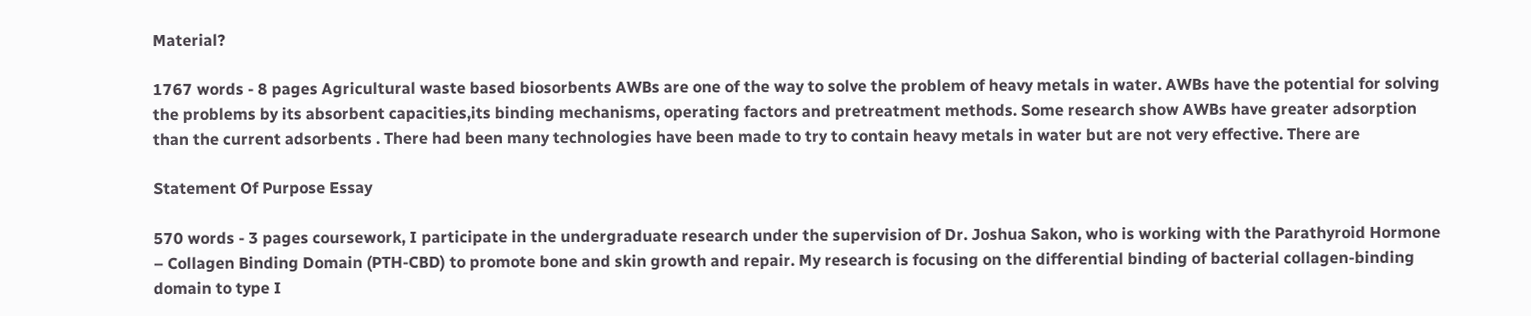Material?

1767 words - 8 pages Agricultural waste based biosorbents AWBs are one of the way to solve the problem of heavy metals in water. AWBs have the potential for solving the problems by its absorbent capacities,its binding mechanisms, operating factors and pretreatment methods. Some research show AWBs have greater adsorption than the current adsorbents . There had been many technologies have been made to try to contain heavy metals in water but are not very effective. There are

Statement Of Purpose Essay

570 words - 3 pages coursework, I participate in the undergraduate research under the supervision of Dr. Joshua Sakon, who is working with the Parathyroid Hormone – Collagen Binding Domain (PTH-CBD) to promote bone and skin growth and repair. My research is focusing on the differential binding of bacterial collagen-binding domain to type I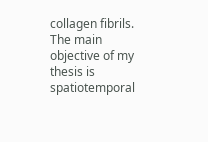collagen fibrils. The main objective of my thesis is spatiotemporal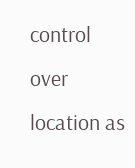control over location as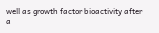well as growth factor bioactivity after a